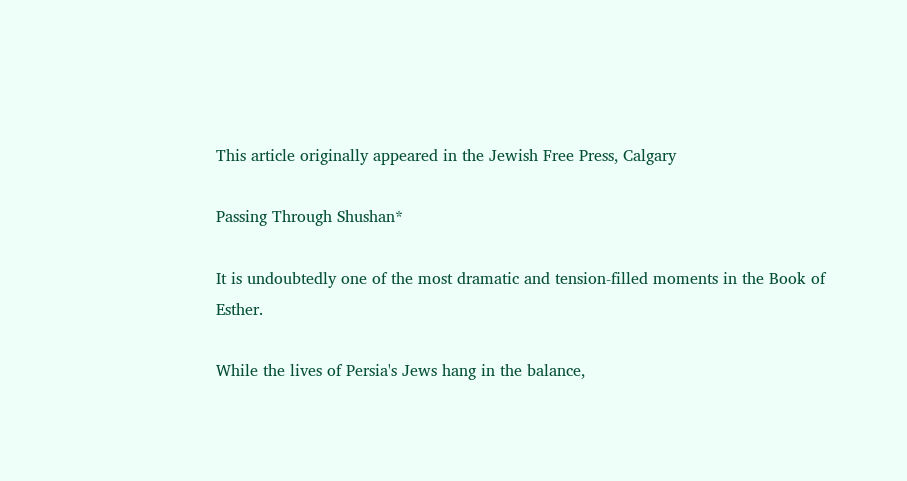This article originally appeared in the Jewish Free Press, Calgary

Passing Through Shushan*

It is undoubtedly one of the most dramatic and tension-filled moments in the Book of Esther.

While the lives of Persia's Jews hang in the balance,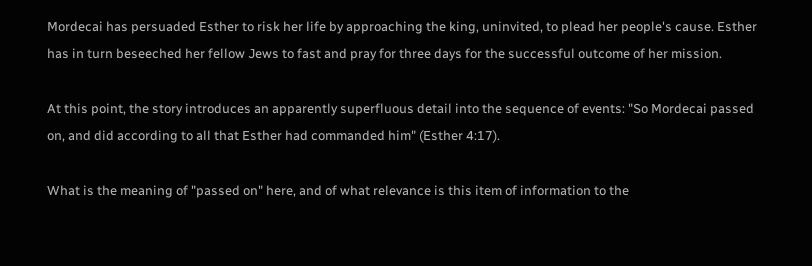Mordecai has persuaded Esther to risk her life by approaching the king, uninvited, to plead her people's cause. Esther has in turn beseeched her fellow Jews to fast and pray for three days for the successful outcome of her mission.

At this point, the story introduces an apparently superfluous detail into the sequence of events: "So Mordecai passed on, and did according to all that Esther had commanded him" (Esther 4:17).

What is the meaning of "passed on" here, and of what relevance is this item of information to the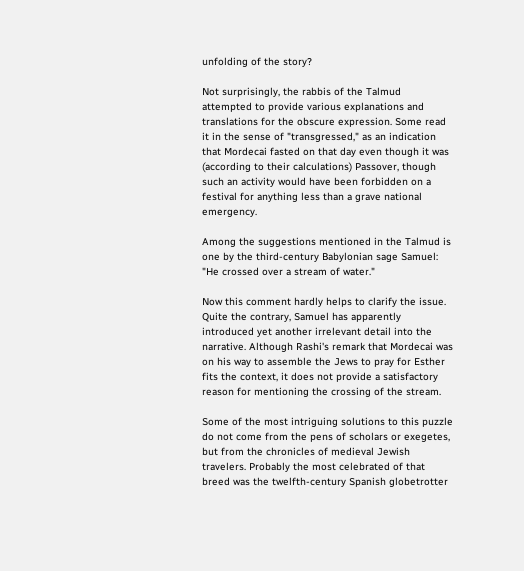unfolding of the story?

Not surprisingly, the rabbis of the Talmud attempted to provide various explanations and translations for the obscure expression. Some read it in the sense of "transgressed," as an indication that Mordecai fasted on that day even though it was (according to their calculations) Passover, though such an activity would have been forbidden on a festival for anything less than a grave national emergency.

Among the suggestions mentioned in the Talmud is one by the third-century Babylonian sage Samuel: "He crossed over a stream of water."

Now this comment hardly helps to clarify the issue. Quite the contrary, Samuel has apparently introduced yet another irrelevant detail into the narrative. Although Rashi's remark that Mordecai was on his way to assemble the Jews to pray for Esther fits the context, it does not provide a satisfactory reason for mentioning the crossing of the stream.

Some of the most intriguing solutions to this puzzle do not come from the pens of scholars or exegetes, but from the chronicles of medieval Jewish travelers. Probably the most celebrated of that breed was the twelfth-century Spanish globetrotter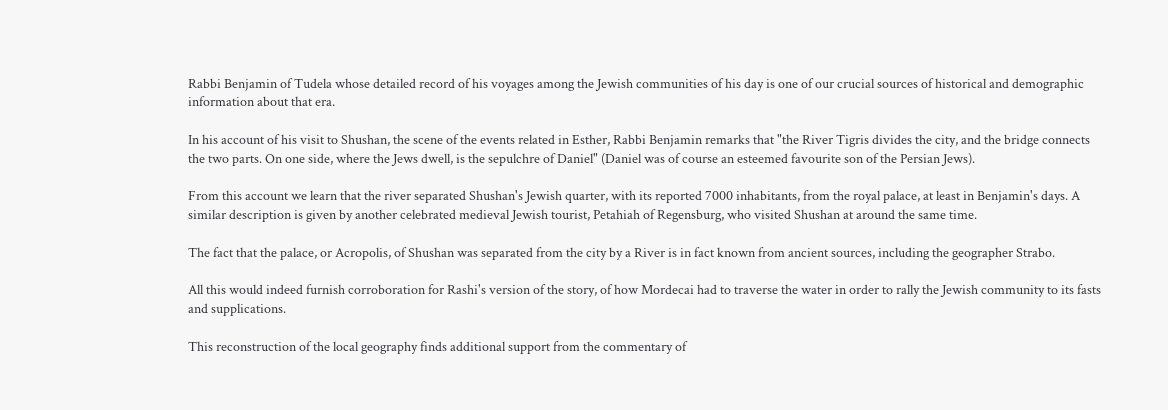Rabbi Benjamin of Tudela whose detailed record of his voyages among the Jewish communities of his day is one of our crucial sources of historical and demographic information about that era.

In his account of his visit to Shushan, the scene of the events related in Esther, Rabbi Benjamin remarks that "the River Tigris divides the city, and the bridge connects the two parts. On one side, where the Jews dwell, is the sepulchre of Daniel" (Daniel was of course an esteemed favourite son of the Persian Jews).

From this account we learn that the river separated Shushan's Jewish quarter, with its reported 7000 inhabitants, from the royal palace, at least in Benjamin's days. A similar description is given by another celebrated medieval Jewish tourist, Petahiah of Regensburg, who visited Shushan at around the same time.

The fact that the palace, or Acropolis, of Shushan was separated from the city by a River is in fact known from ancient sources, including the geographer Strabo.

All this would indeed furnish corroboration for Rashi's version of the story, of how Mordecai had to traverse the water in order to rally the Jewish community to its fasts and supplications.

This reconstruction of the local geography finds additional support from the commentary of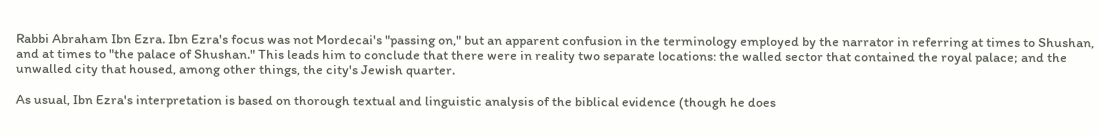Rabbi Abraham Ibn Ezra. Ibn Ezra's focus was not Mordecai's "passing on," but an apparent confusion in the terminology employed by the narrator in referring at times to Shushan, and at times to "the palace of Shushan." This leads him to conclude that there were in reality two separate locations: the walled sector that contained the royal palace; and the unwalled city that housed, among other things, the city's Jewish quarter.

As usual, Ibn Ezra's interpretation is based on thorough textual and linguistic analysis of the biblical evidence (though he does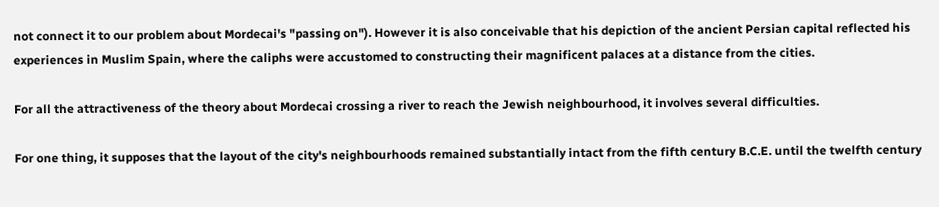not connect it to our problem about Mordecai's "passing on"). However it is also conceivable that his depiction of the ancient Persian capital reflected his experiences in Muslim Spain, where the caliphs were accustomed to constructing their magnificent palaces at a distance from the cities.

For all the attractiveness of the theory about Mordecai crossing a river to reach the Jewish neighbourhood, it involves several difficulties.

For one thing, it supposes that the layout of the city's neighbourhoods remained substantially intact from the fifth century B.C.E. until the twelfth century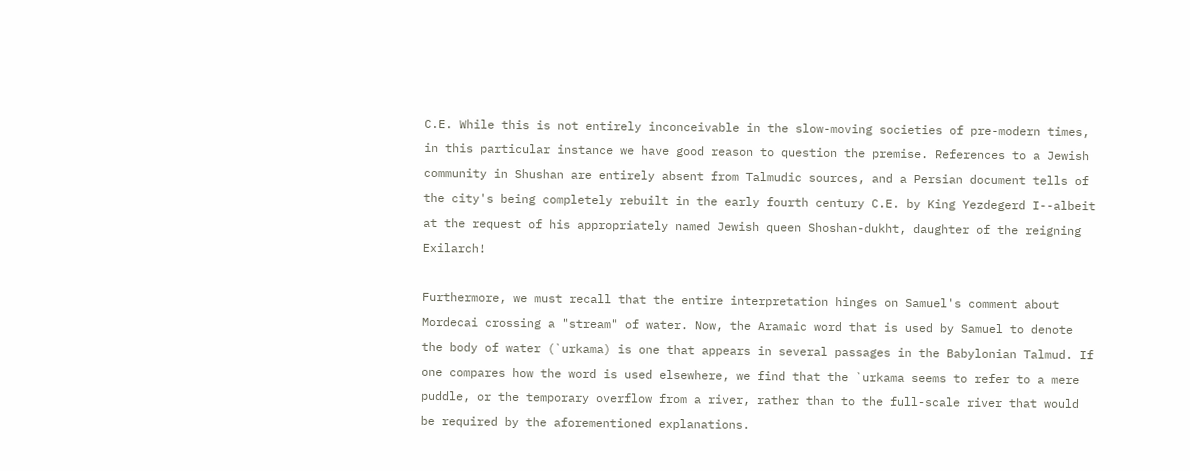C.E. While this is not entirely inconceivable in the slow-moving societies of pre-modern times, in this particular instance we have good reason to question the premise. References to a Jewish community in Shushan are entirely absent from Talmudic sources, and a Persian document tells of the city's being completely rebuilt in the early fourth century C.E. by King Yezdegerd I--albeit at the request of his appropriately named Jewish queen Shoshan-dukht, daughter of the reigning Exilarch!

Furthermore, we must recall that the entire interpretation hinges on Samuel's comment about Mordecai crossing a "stream" of water. Now, the Aramaic word that is used by Samuel to denote the body of water (`urkama) is one that appears in several passages in the Babylonian Talmud. If one compares how the word is used elsewhere, we find that the `urkama seems to refer to a mere puddle, or the temporary overflow from a river, rather than to the full-scale river that would be required by the aforementioned explanations.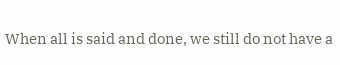When all is said and done, we still do not have a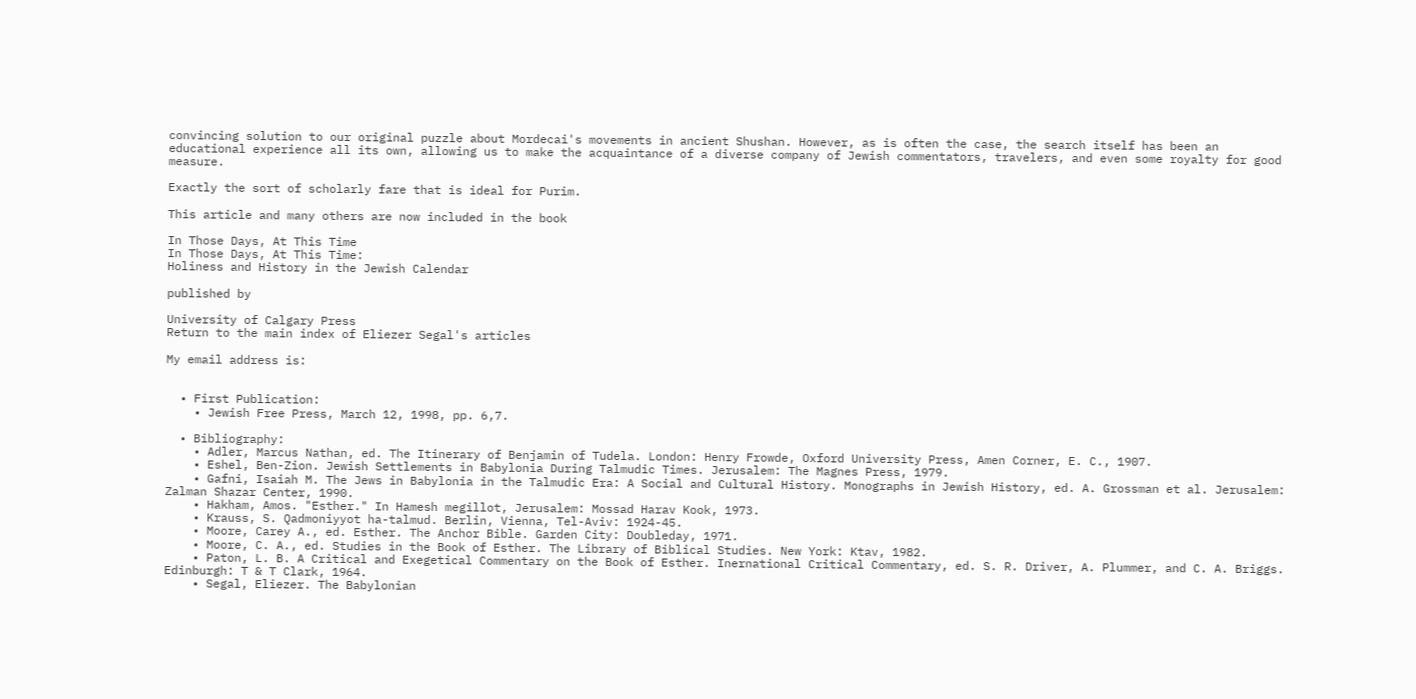convincing solution to our original puzzle about Mordecai's movements in ancient Shushan. However, as is often the case, the search itself has been an educational experience all its own, allowing us to make the acquaintance of a diverse company of Jewish commentators, travelers, and even some royalty for good measure.

Exactly the sort of scholarly fare that is ideal for Purim.

This article and many others are now included in the book

In Those Days, At This Time
In Those Days, At This Time:
Holiness and History in the Jewish Calendar

published by

University of Calgary Press
Return to the main index of Eliezer Segal's articles

My email address is:


  • First Publication:
    • Jewish Free Press, March 12, 1998, pp. 6,7.

  • Bibliography:
    • Adler, Marcus Nathan, ed. The Itinerary of Benjamin of Tudela. London: Henry Frowde, Oxford University Press, Amen Corner, E. C., 1907.
    • Eshel, Ben-Zion. Jewish Settlements in Babylonia During Talmudic Times. Jerusalem: The Magnes Press, 1979.
    • Gafni, Isaiah M. The Jews in Babylonia in the Talmudic Era: A Social and Cultural History. Monographs in Jewish History, ed. A. Grossman et al. Jerusalem: Zalman Shazar Center, 1990.
    • Hakham, Amos. "Esther." In Hamesh megillot, Jerusalem: Mossad Harav Kook, 1973.
    • Krauss, S. Qadmoniyyot ha-talmud. Berlin, Vienna, Tel-Aviv: 1924-45.
    • Moore, Carey A., ed. Esther. The Anchor Bible. Garden City: Doubleday, 1971.
    • Moore, C. A., ed. Studies in the Book of Esther. The Library of Biblical Studies. New York: Ktav, 1982.
    • Paton, L. B. A Critical and Exegetical Commentary on the Book of Esther. Inernational Critical Commentary, ed. S. R. Driver, A. Plummer, and C. A. Briggs. Edinburgh: T & T Clark, 1964.
    • Segal, Eliezer. The Babylonian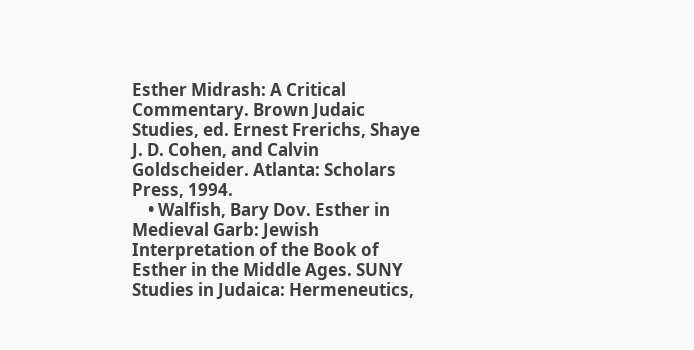Esther Midrash: A Critical Commentary. Brown Judaic Studies, ed. Ernest Frerichs, Shaye J. D. Cohen, and Calvin Goldscheider. Atlanta: Scholars Press, 1994.
    • Walfish, Bary Dov. Esther in Medieval Garb: Jewish Interpretation of the Book of Esther in the Middle Ages. SUNY Studies in Judaica: Hermeneutics,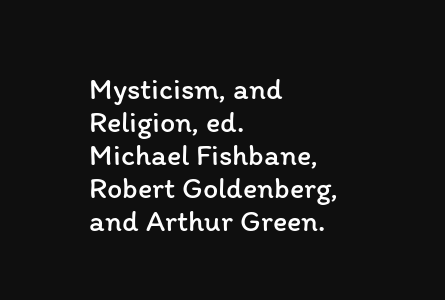Mysticism, and Religion, ed. Michael Fishbane, Robert Goldenberg, and Arthur Green.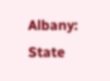Albany: State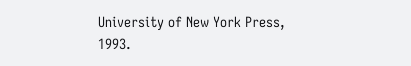University of New York Press, 1993.